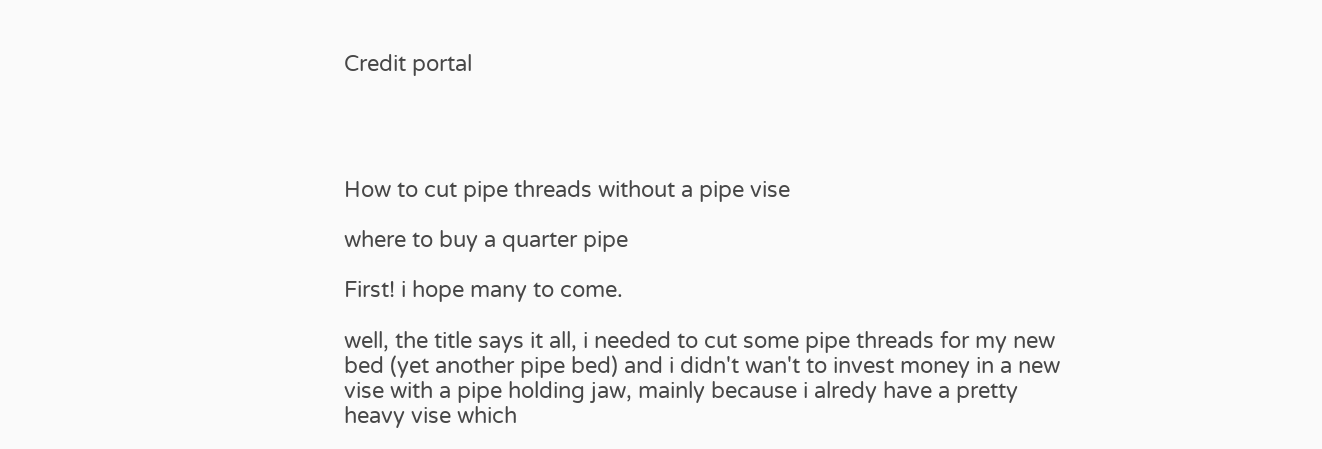Credit portal




How to cut pipe threads without a pipe vise

where to buy a quarter pipe

First! i hope many to come.

well, the title says it all, i needed to cut some pipe threads for my new bed (yet another pipe bed) and i didn't wan't to invest money in a new vise with a pipe holding jaw, mainly because i alredy have a pretty heavy vise which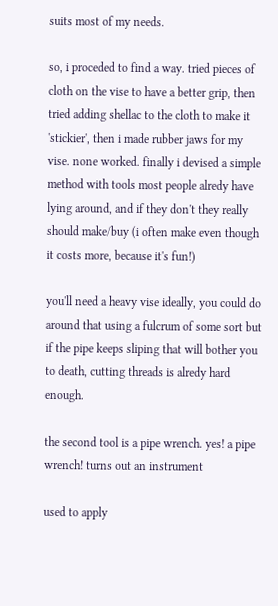suits most of my needs.

so, i proceded to find a way. tried pieces of cloth on the vise to have a better grip, then tried adding shellac to the cloth to make it 'stickier', then i made rubber jaws for my vise. none worked. finally i devised a simple method with tools most people alredy have lying around, and if they don't they really should make/buy (i often make even though it costs more, because it's fun!)

you'll need a heavy vise ideally, you could do around that using a fulcrum of some sort but if the pipe keeps sliping that will bother you to death, cutting threads is alredy hard enough.

the second tool is a pipe wrench. yes! a pipe wrench! turns out an instrument

used to apply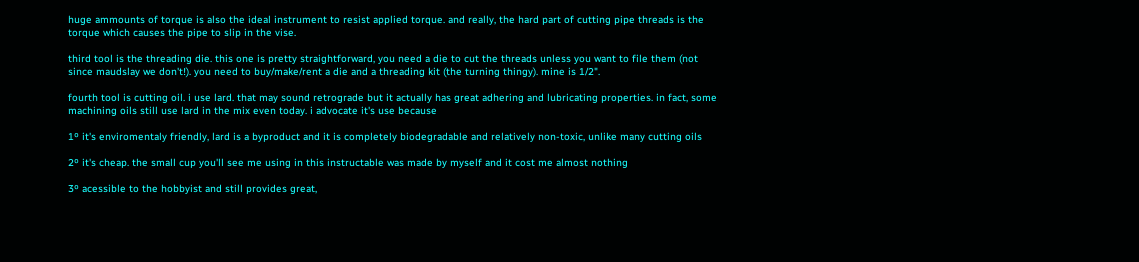huge ammounts of torque is also the ideal instrument to resist applied torque. and really, the hard part of cutting pipe threads is the torque which causes the pipe to slip in the vise.

third tool is the threading die. this one is pretty straightforward, you need a die to cut the threads unless you want to file them (not since maudslay we don't!). you need to buy/make/rent a die and a threading kit (the turning thingy). mine is 1/2".

fourth tool is cutting oil. i use lard. that may sound retrograde but it actually has great adhering and lubricating properties. in fact, some machining oils still use lard in the mix even today. i advocate it's use because

1º it's enviromentaly friendly, lard is a byproduct and it is completely biodegradable and relatively non-toxic, unlike many cutting oils

2º it's cheap. the small cup you'll see me using in this instructable was made by myself and it cost me almost nothing

3º acessible to the hobbyist and still provides great,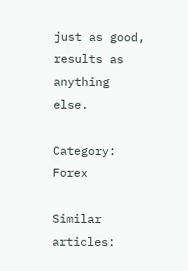just as good, results as anything else.

Category: Forex

Similar articles: